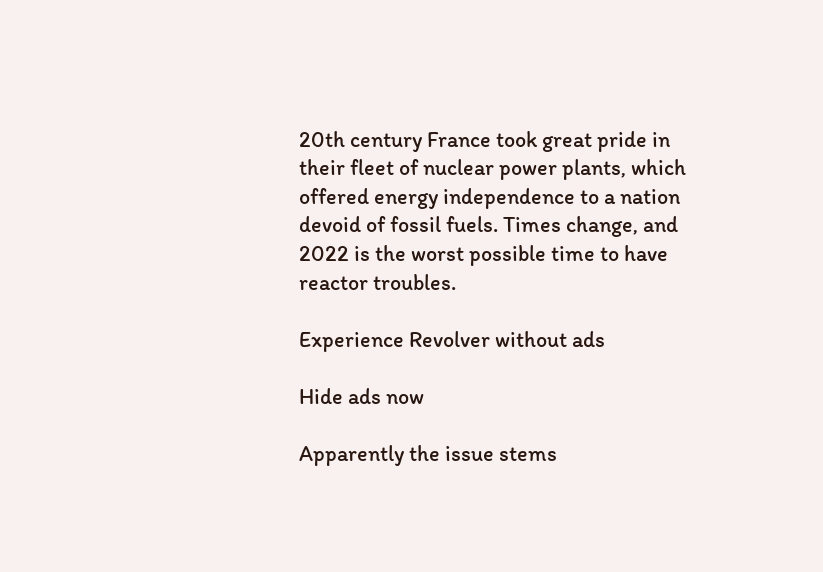20th century France took great pride in their fleet of nuclear power plants, which offered energy independence to a nation devoid of fossil fuels. Times change, and 2022 is the worst possible time to have reactor troubles.

Experience Revolver without ads

Hide ads now

Apparently the issue stems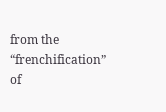from the “frenchification” of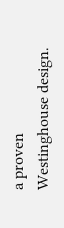a proven Westinghouse design.